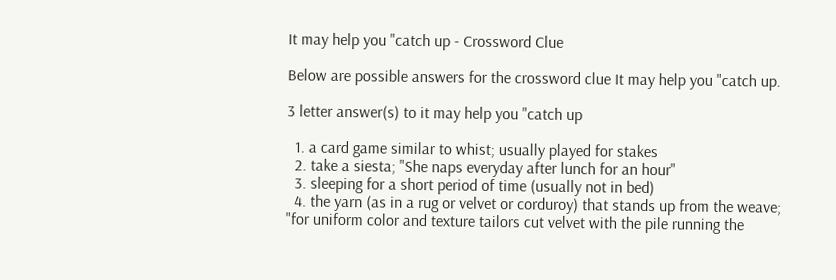It may help you "catch up - Crossword Clue

Below are possible answers for the crossword clue It may help you "catch up.

3 letter answer(s) to it may help you "catch up

  1. a card game similar to whist; usually played for stakes
  2. take a siesta; "She naps everyday after lunch for an hour"
  3. sleeping for a short period of time (usually not in bed)
  4. the yarn (as in a rug or velvet or corduroy) that stands up from the weave; "for uniform color and texture tailors cut velvet with the pile running the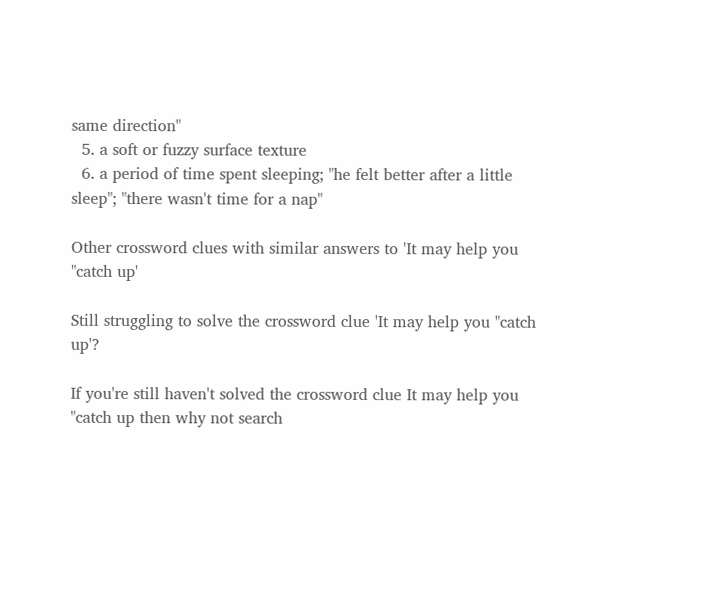same direction"
  5. a soft or fuzzy surface texture
  6. a period of time spent sleeping; "he felt better after a little sleep"; "there wasn't time for a nap"

Other crossword clues with similar answers to 'It may help you "catch up'

Still struggling to solve the crossword clue 'It may help you "catch up'?

If you're still haven't solved the crossword clue It may help you "catch up then why not search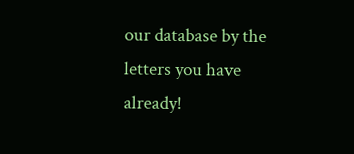our database by the letters you have already!